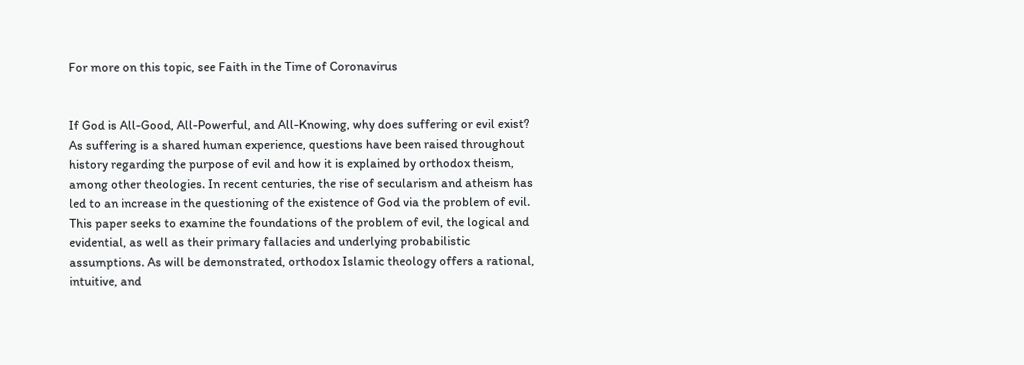For more on this topic, see Faith in the Time of Coronavirus


If God is All-Good, All-Powerful, and All-Knowing, why does suffering or evil exist? As suffering is a shared human experience, questions have been raised throughout history regarding the purpose of evil and how it is explained by orthodox theism, among other theologies. In recent centuries, the rise of secularism and atheism has led to an increase in the questioning of the existence of God via the problem of evil. This paper seeks to examine the foundations of the problem of evil, the logical and evidential, as well as their primary fallacies and underlying probabilistic assumptions. As will be demonstrated, orthodox Islamic theology offers a rational, intuitive, and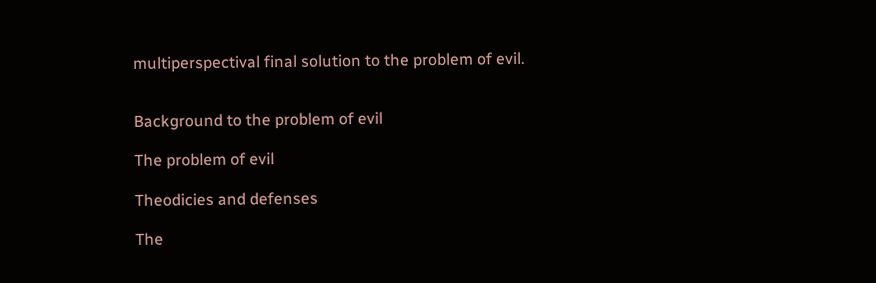multiperspectival final solution to the problem of evil.


Background to the problem of evil

The problem of evil

Theodicies and defenses

The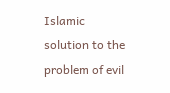Islamic solution to the problem of evil